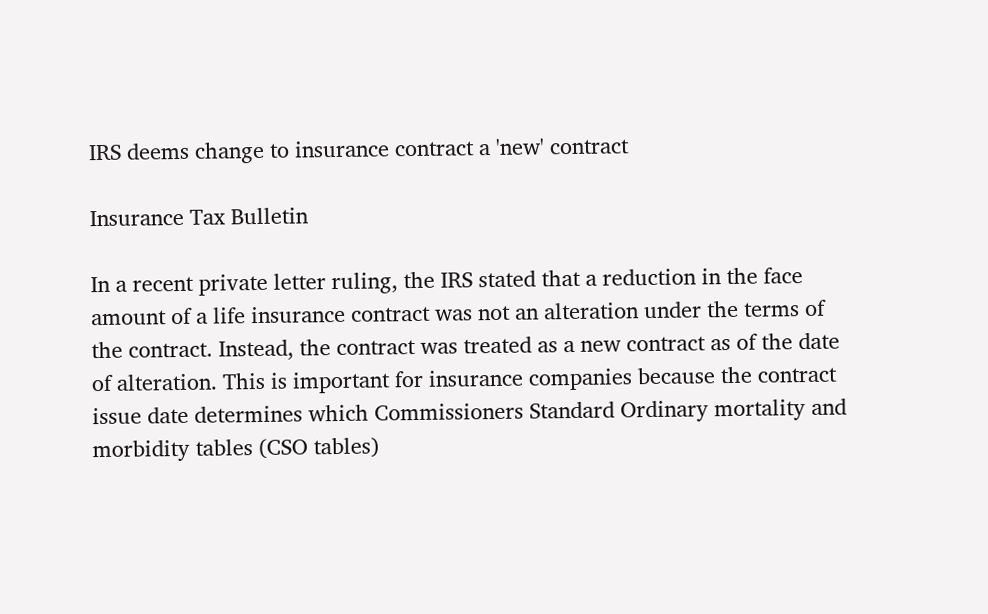IRS deems change to insurance contract a 'new' contract

Insurance Tax Bulletin

In a recent private letter ruling, the IRS stated that a reduction in the face amount of a life insurance contract was not an alteration under the terms of the contract. Instead, the contract was treated as a new contract as of the date of alteration. This is important for insurance companies because the contract issue date determines which Commissioners Standard Ordinary mortality and morbidity tables (CSO tables)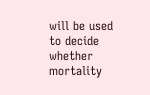will be used to decide whether mortality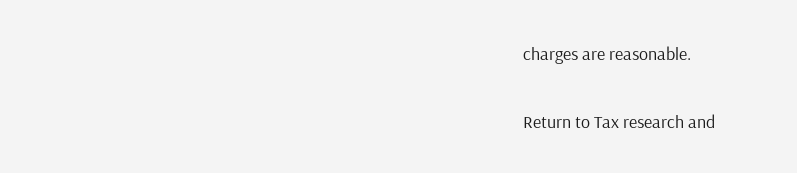charges are reasonable.

Return to Tax research and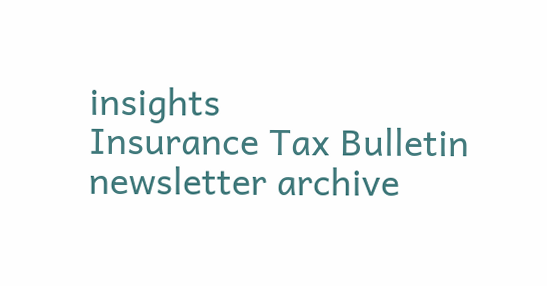insights
Insurance Tax Bulletin newsletter archive